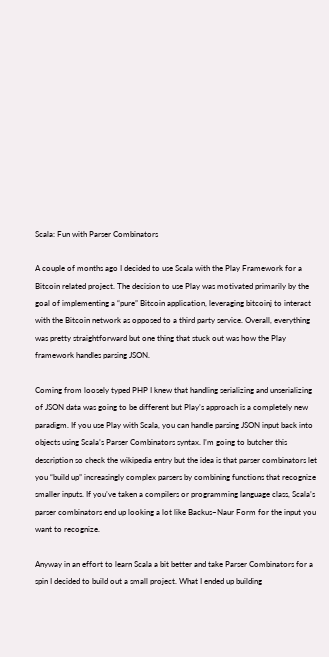Scala: Fun with Parser Combinators

A couple of months ago I decided to use Scala with the Play Framework for a Bitcoin related project. The decision to use Play was motivated primarily by the goal of implementing a “pure” Bitcoin application, leveraging bitcoinj to interact with the Bitcoin network as opposed to a third party service. Overall, everything was pretty straightforward but one thing that stuck out was how the Play framework handles parsing JSON.

Coming from loosely typed PHP I knew that handling serializing and unserializing of JSON data was going to be different but Play’s approach is a completely new paradigm. If you use Play with Scala, you can handle parsing JSON input back into objects using Scala’s Parser Combinators syntax. I’m going to butcher this description so check the wikipedia entry but the idea is that parser combinators let you “build up” increasingly complex parsers by combining functions that recognize smaller inputs. If you’ve taken a compilers or programming language class, Scala’s parser combinators end up looking a lot like Backus–Naur Form for the input you want to recognize.

Anyway in an effort to learn Scala a bit better and take Parser Combinators for a spin I decided to build out a small project. What I ended up building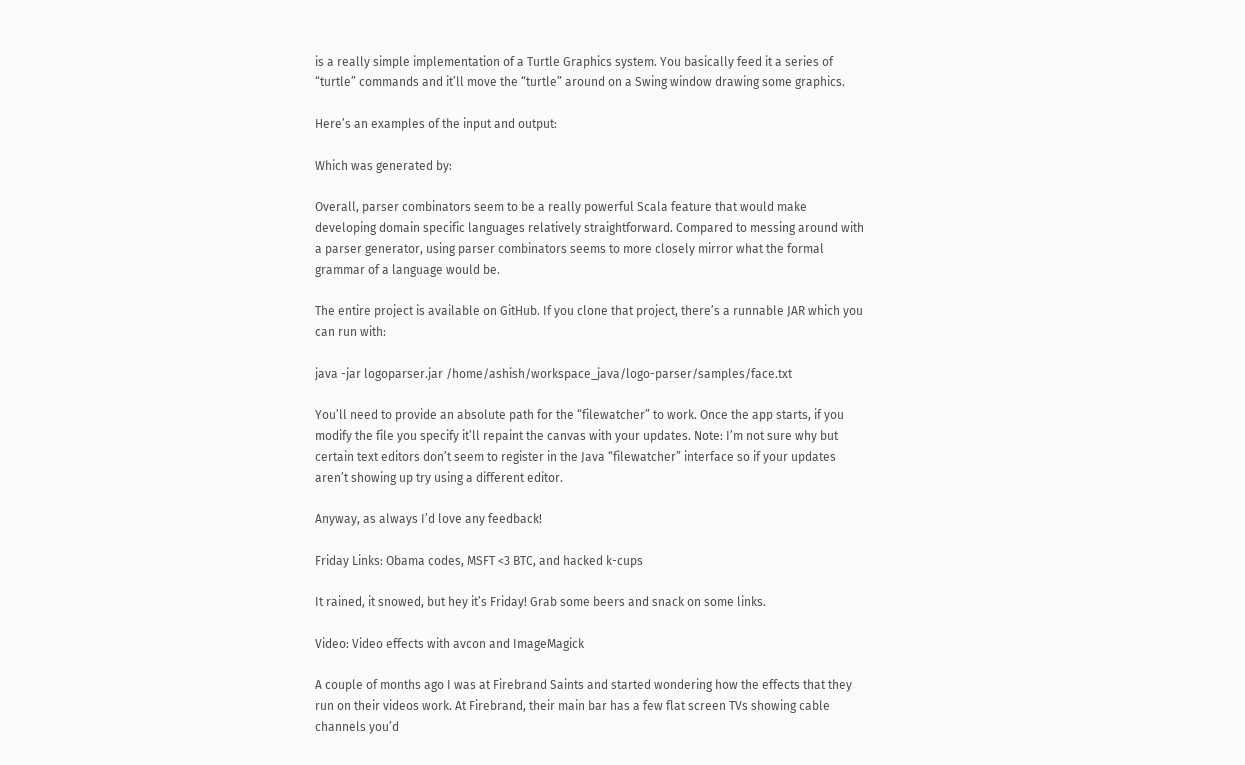is a really simple implementation of a Turtle Graphics system. You basically feed it a series of “turtle” commands and it’ll move the “turtle” around on a Swing window drawing some graphics.

Here’s an examples of the input and output:

Which was generated by:

Overall, parser combinators seem to be a really powerful Scala feature that would make developing domain specific languages relatively straightforward. Compared to messing around with a parser generator, using parser combinators seems to more closely mirror what the formal grammar of a language would be.

The entire project is available on GitHub. If you clone that project, there’s a runnable JAR which you can run with:

java -jar logoparser.jar /home/ashish/workspace_java/logo-parser/samples/face.txt

You’ll need to provide an absolute path for the “filewatcher” to work. Once the app starts, if you modify the file you specify it’ll repaint the canvas with your updates. Note: I’m not sure why but certain text editors don’t seem to register in the Java “filewatcher” interface so if your updates aren’t showing up try using a different editor.

Anyway, as always I’d love any feedback!

Friday Links: Obama codes, MSFT <3 BTC, and hacked k-cups

It rained, it snowed, but hey it’s Friday! Grab some beers and snack on some links.

Video: Video effects with avcon and ImageMagick

A couple of months ago I was at Firebrand Saints and started wondering how the effects that they run on their videos work. At Firebrand, their main bar has a few flat screen TVs showing cable channels you’d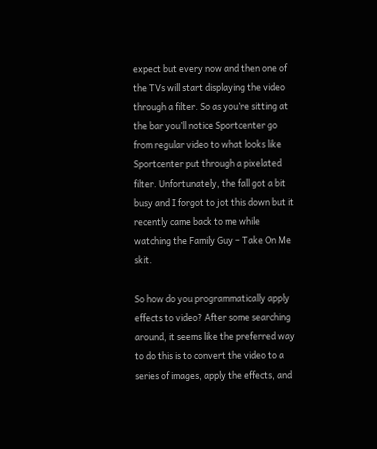expect but every now and then one of the TVs will start displaying the video through a filter. So as you’re sitting at the bar you’ll notice Sportcenter go from regular video to what looks like Sportcenter put through a pixelated filter. Unfortunately, the fall got a bit busy and I forgot to jot this down but it recently came back to me while watching the Family Guy – Take On Me skit.

So how do you programmatically apply effects to video? After some searching around, it seems like the preferred way to do this is to convert the video to a series of images, apply the effects, and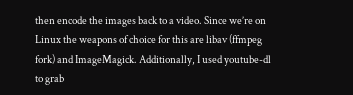then encode the images back to a video. Since we’re on Linux the weapons of choice for this are libav (ffmpeg fork) and ImageMagick. Additionally, I used youtube-dl to grab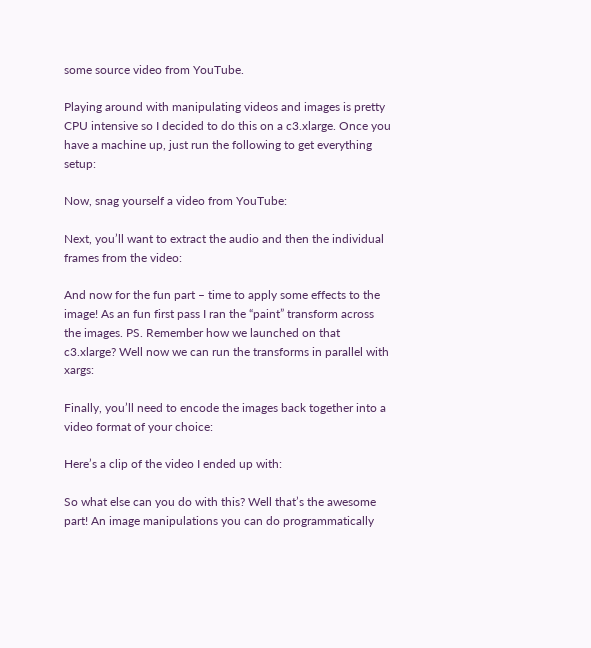some source video from YouTube.

Playing around with manipulating videos and images is pretty CPU intensive so I decided to do this on a c3.xlarge. Once you have a machine up, just run the following to get everything setup:

Now, snag yourself a video from YouTube:

Next, you’ll want to extract the audio and then the individual frames from the video:

And now for the fun part – time to apply some effects to the image! As an fun first pass I ran the “paint” transform across the images. PS. Remember how we launched on that c3.xlarge? Well now we can run the transforms in parallel with xargs:

Finally, you’ll need to encode the images back together into a video format of your choice:

Here’s a clip of the video I ended up with:

So what else can you do with this? Well that’s the awesome part! An image manipulations you can do programmatically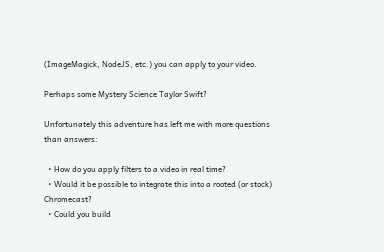(ImageMagick, NodeJS, etc.) you can apply to your video.

Perhaps some Mystery Science Taylor Swift?

Unfortunately this adventure has left me with more questions than answers:

  • How do you apply filters to a video in real time?
  • Would it be possible to integrate this into a rooted (or stock) Chromecast?
  • Could you build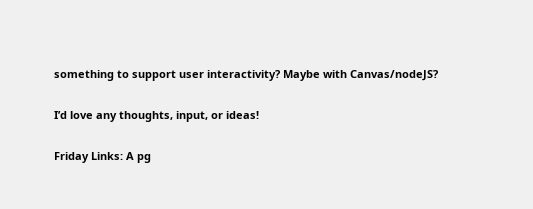something to support user interactivity? Maybe with Canvas/nodeJS?

I’d love any thoughts, input, or ideas!

Friday Links: A pg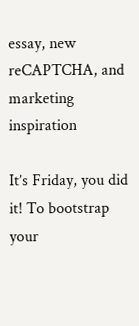essay, new reCAPTCHA, and marketing inspiration

It’s Friday, you did it! To bootstrap your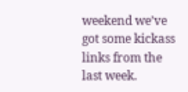weekend we’ve got some kickass links from the last week.